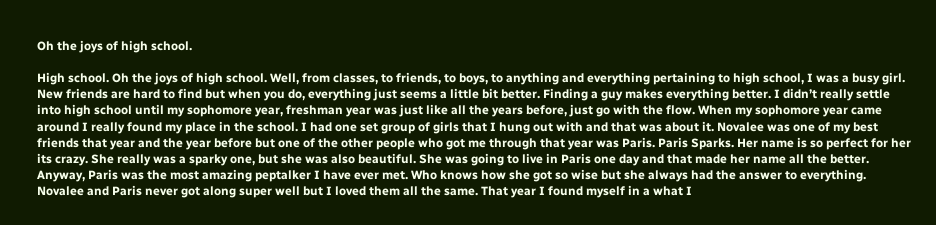Oh the joys of high school.

High school. Oh the joys of high school. Well, from classes, to friends, to boys, to anything and everything pertaining to high school, I was a busy girl. New friends are hard to find but when you do, everything just seems a little bit better. Finding a guy makes everything better. I didn’t really settle into high school until my sophomore year, freshman year was just like all the years before, just go with the flow. When my sophomore year came around I really found my place in the school. I had one set group of girls that I hung out with and that was about it. Novalee was one of my best friends that year and the year before but one of the other people who got me through that year was Paris. Paris Sparks. Her name is so perfect for her its crazy. She really was a sparky one, but she was also beautiful. She was going to live in Paris one day and that made her name all the better. Anyway, Paris was the most amazing peptalker I have ever met. Who knows how she got so wise but she always had the answer to everything. Novalee and Paris never got along super well but I loved them all the same. That year I found myself in a what I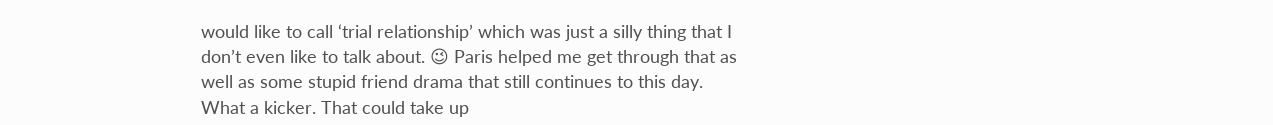would like to call ‘trial relationship’ which was just a silly thing that I don’t even like to talk about. 😉 Paris helped me get through that as well as some stupid friend drama that still continues to this day. What a kicker. That could take up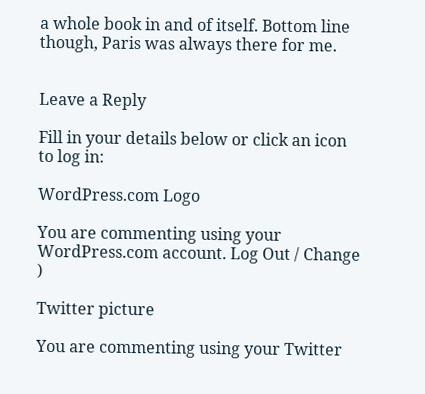a whole book in and of itself. Bottom line though, Paris was always there for me.


Leave a Reply

Fill in your details below or click an icon to log in:

WordPress.com Logo

You are commenting using your WordPress.com account. Log Out / Change )

Twitter picture

You are commenting using your Twitter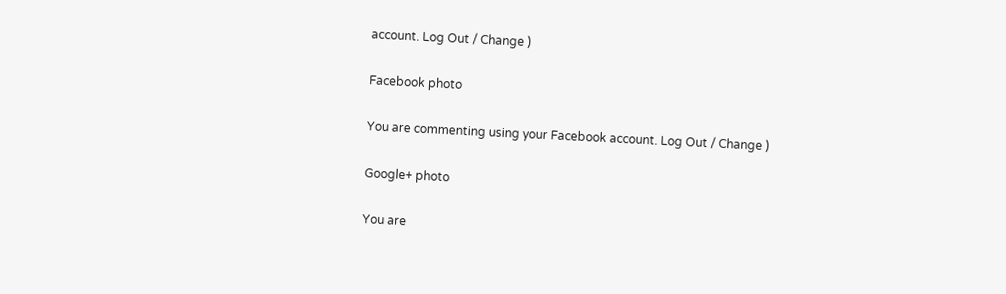account. Log Out / Change )

Facebook photo

You are commenting using your Facebook account. Log Out / Change )

Google+ photo

You are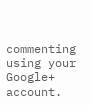commenting using your Google+ account.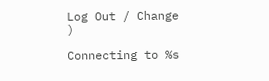Log Out / Change )

Connecting to %s